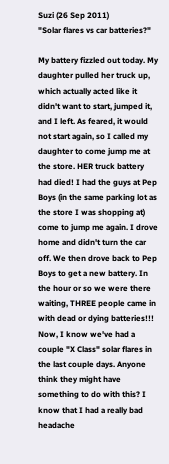Suzi (26 Sep 2011)
"Solar flares vs car batteries?"

My battery fizzled out today. My daughter pulled her truck up, which actually acted like it didn't want to start, jumped it, and I left. As feared, it would not start again, so I called my daughter to come jump me at the store. HER truck battery had died! I had the guys at Pep Boys (in the same parking lot as the store I was shopping at) come to jump me again. I drove home and didn't turn the car off. We then drove back to Pep Boys to get a new battery. In the hour or so we were there waiting, THREE people came in with dead or dying batteries!!! Now, I know we've had a couple "X Class" solar flares in the last couple days. Anyone think they might have something to do with this? I know that I had a really bad headache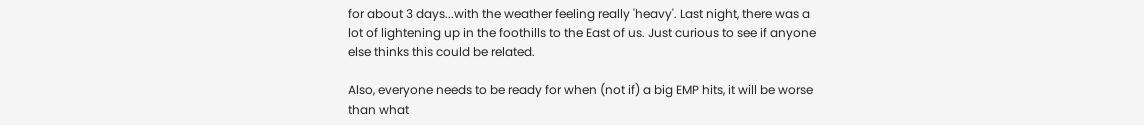for about 3 days...with the weather feeling really 'heavy'. Last night, there was a lot of lightening up in the foothills to the East of us. Just curious to see if anyone else thinks this could be related.

Also, everyone needs to be ready for when (not if) a big EMP hits, it will be worse than what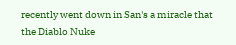recently went down in San's a miracle that the Diablo Nuke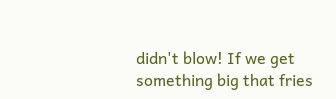didn't blow! If we get something big that fries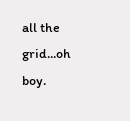all the grid...oh boy.